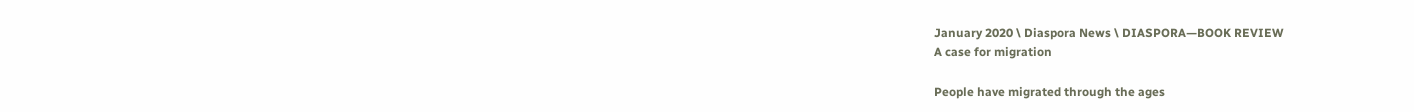January 2020 \ Diaspora News \ DIASPORA—BOOK REVIEW
A case for migration

People have migrated through the ages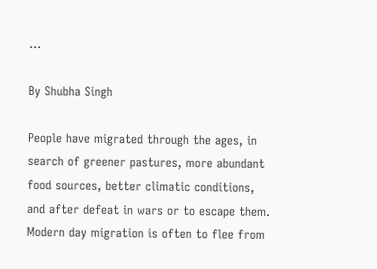...

By Shubha Singh

People have migrated through the ages, in search of greener pastures, more abundant food sources, better climatic conditions, and after defeat in wars or to escape them. Modern day migration is often to flee from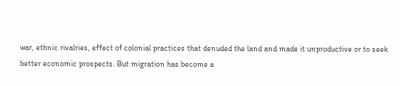war, ethnic rivalries, effect of colonial practices that denuded the land and made it unproductive or to seek better economic prospects. But migration has become a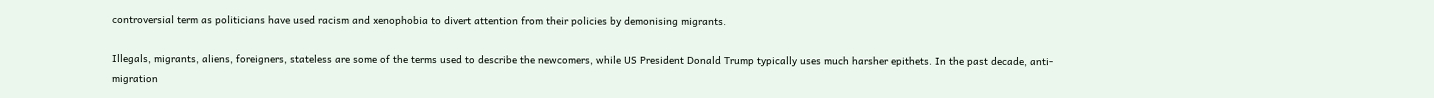controversial term as politicians have used racism and xenophobia to divert attention from their policies by demonising migrants.

Illegals, migrants, aliens, foreigners, stateless are some of the terms used to describe the newcomers, while US President Donald Trump typically uses much harsher epithets. In the past decade, anti-migration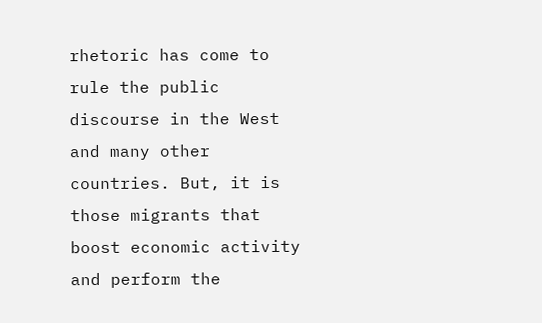rhetoric has come to rule the public discourse in the West and many other countries. But, it is those migrants that boost economic activity and perform the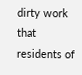dirty work that residents of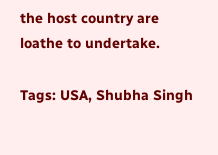the host country are loathe to undertake.

Tags: USA, Shubha Singh